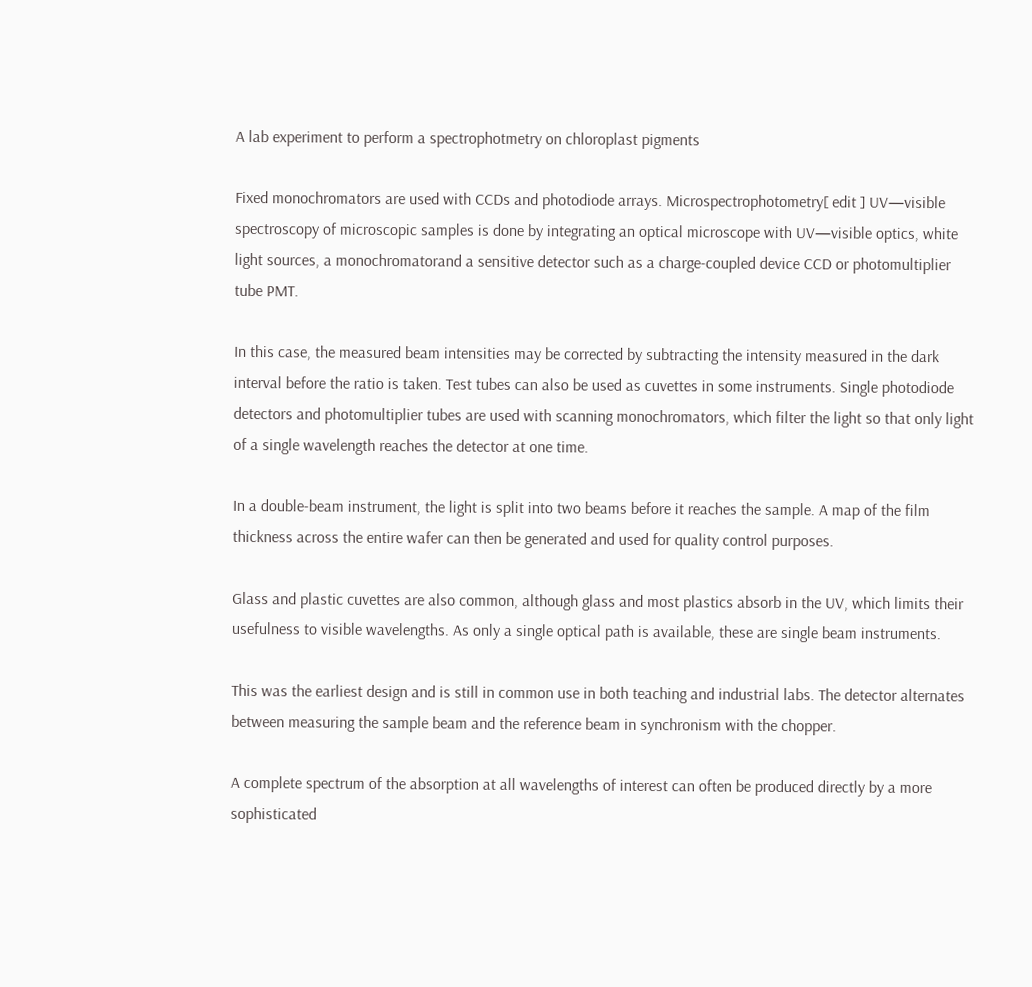A lab experiment to perform a spectrophotmetry on chloroplast pigments

Fixed monochromators are used with CCDs and photodiode arrays. Microspectrophotometry[ edit ] UV—visible spectroscopy of microscopic samples is done by integrating an optical microscope with UV—visible optics, white light sources, a monochromatorand a sensitive detector such as a charge-coupled device CCD or photomultiplier tube PMT.

In this case, the measured beam intensities may be corrected by subtracting the intensity measured in the dark interval before the ratio is taken. Test tubes can also be used as cuvettes in some instruments. Single photodiode detectors and photomultiplier tubes are used with scanning monochromators, which filter the light so that only light of a single wavelength reaches the detector at one time.

In a double-beam instrument, the light is split into two beams before it reaches the sample. A map of the film thickness across the entire wafer can then be generated and used for quality control purposes.

Glass and plastic cuvettes are also common, although glass and most plastics absorb in the UV, which limits their usefulness to visible wavelengths. As only a single optical path is available, these are single beam instruments.

This was the earliest design and is still in common use in both teaching and industrial labs. The detector alternates between measuring the sample beam and the reference beam in synchronism with the chopper.

A complete spectrum of the absorption at all wavelengths of interest can often be produced directly by a more sophisticated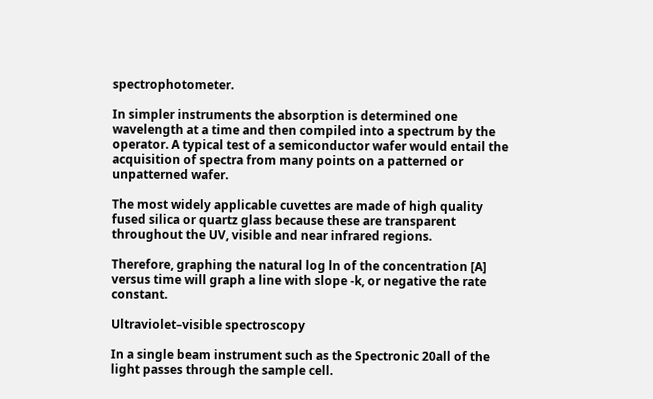spectrophotometer.

In simpler instruments the absorption is determined one wavelength at a time and then compiled into a spectrum by the operator. A typical test of a semiconductor wafer would entail the acquisition of spectra from many points on a patterned or unpatterned wafer.

The most widely applicable cuvettes are made of high quality fused silica or quartz glass because these are transparent throughout the UV, visible and near infrared regions.

Therefore, graphing the natural log ln of the concentration [A] versus time will graph a line with slope -k, or negative the rate constant.

Ultraviolet–visible spectroscopy

In a single beam instrument such as the Spectronic 20all of the light passes through the sample cell.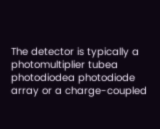The detector is typically a photomultiplier tubea photodiodea photodiode array or a charge-coupled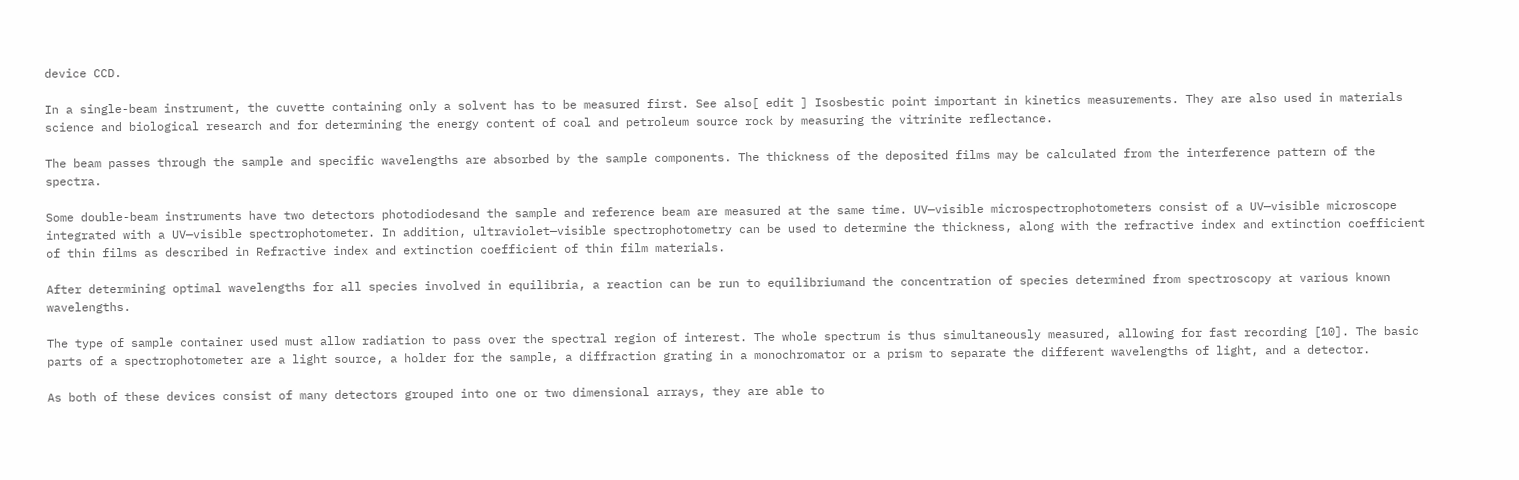device CCD.

In a single-beam instrument, the cuvette containing only a solvent has to be measured first. See also[ edit ] Isosbestic point important in kinetics measurements. They are also used in materials science and biological research and for determining the energy content of coal and petroleum source rock by measuring the vitrinite reflectance.

The beam passes through the sample and specific wavelengths are absorbed by the sample components. The thickness of the deposited films may be calculated from the interference pattern of the spectra.

Some double-beam instruments have two detectors photodiodesand the sample and reference beam are measured at the same time. UV—visible microspectrophotometers consist of a UV—visible microscope integrated with a UV—visible spectrophotometer. In addition, ultraviolet—visible spectrophotometry can be used to determine the thickness, along with the refractive index and extinction coefficient of thin films as described in Refractive index and extinction coefficient of thin film materials.

After determining optimal wavelengths for all species involved in equilibria, a reaction can be run to equilibriumand the concentration of species determined from spectroscopy at various known wavelengths.

The type of sample container used must allow radiation to pass over the spectral region of interest. The whole spectrum is thus simultaneously measured, allowing for fast recording [10]. The basic parts of a spectrophotometer are a light source, a holder for the sample, a diffraction grating in a monochromator or a prism to separate the different wavelengths of light, and a detector.

As both of these devices consist of many detectors grouped into one or two dimensional arrays, they are able to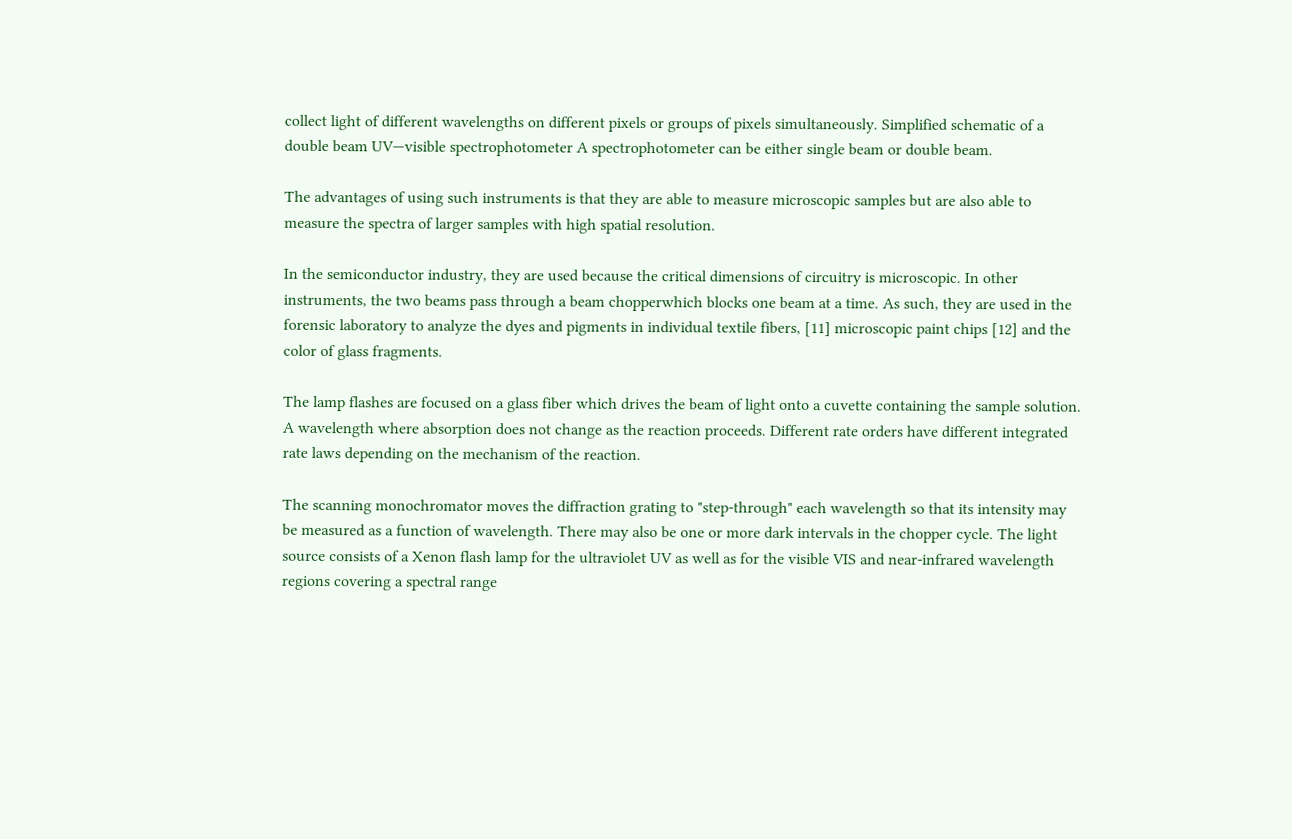collect light of different wavelengths on different pixels or groups of pixels simultaneously. Simplified schematic of a double beam UV—visible spectrophotometer A spectrophotometer can be either single beam or double beam.

The advantages of using such instruments is that they are able to measure microscopic samples but are also able to measure the spectra of larger samples with high spatial resolution.

In the semiconductor industry, they are used because the critical dimensions of circuitry is microscopic. In other instruments, the two beams pass through a beam chopperwhich blocks one beam at a time. As such, they are used in the forensic laboratory to analyze the dyes and pigments in individual textile fibers, [11] microscopic paint chips [12] and the color of glass fragments.

The lamp flashes are focused on a glass fiber which drives the beam of light onto a cuvette containing the sample solution. A wavelength where absorption does not change as the reaction proceeds. Different rate orders have different integrated rate laws depending on the mechanism of the reaction.

The scanning monochromator moves the diffraction grating to "step-through" each wavelength so that its intensity may be measured as a function of wavelength. There may also be one or more dark intervals in the chopper cycle. The light source consists of a Xenon flash lamp for the ultraviolet UV as well as for the visible VIS and near-infrared wavelength regions covering a spectral range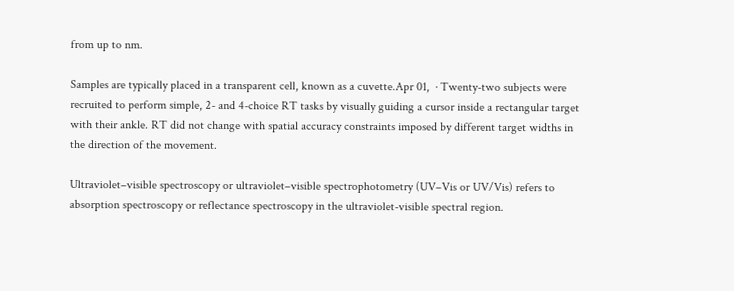from up to nm.

Samples are typically placed in a transparent cell, known as a cuvette.Apr 01,  · Twenty-two subjects were recruited to perform simple, 2- and 4-choice RT tasks by visually guiding a cursor inside a rectangular target with their ankle. RT did not change with spatial accuracy constraints imposed by different target widths in the direction of the movement.

Ultraviolet–visible spectroscopy or ultraviolet–visible spectrophotometry (UV–Vis or UV/Vis) refers to absorption spectroscopy or reflectance spectroscopy in the ultraviolet-visible spectral region.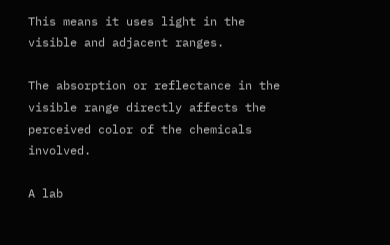This means it uses light in the visible and adjacent ranges.

The absorption or reflectance in the visible range directly affects the perceived color of the chemicals involved.

A lab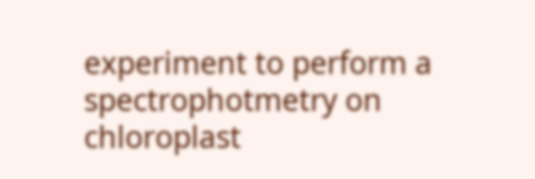experiment to perform a spectrophotmetry on chloroplast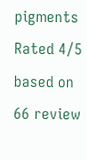pigments
Rated 4/5 based on 66 review